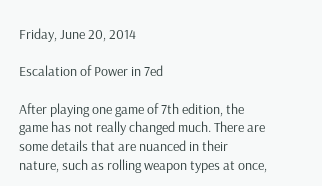Friday, June 20, 2014

Escalation of Power in 7ed

After playing one game of 7th edition, the game has not really changed much. There are some details that are nuanced in their nature, such as rolling weapon types at once,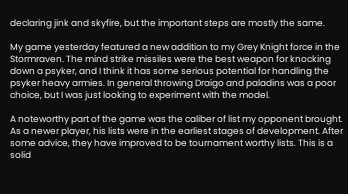declaring jink and skyfire, but the important steps are mostly the same.

My game yesterday featured a new addition to my Grey Knight force in the Stormraven. The mind strike missiles were the best weapon for knocking down a psyker, and I think it has some serious potential for handling the psyker heavy armies. In general throwing Draigo and paladins was a poor choice, but I was just looking to experiment with the model.

A noteworthy part of the game was the caliber of list my opponent brought. As a newer player, his lists were in the earliest stages of development. After some advice, they have improved to be tournament worthy lists. This is a solid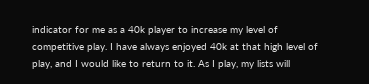indicator for me as a 40k player to increase my level of competitive play. I have always enjoyed 40k at that high level of play, and I would like to return to it. As I play, my lists will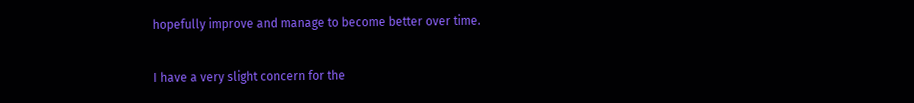hopefully improve and manage to become better over time.

I have a very slight concern for the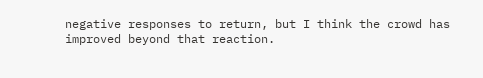negative responses to return, but I think the crowd has improved beyond that reaction.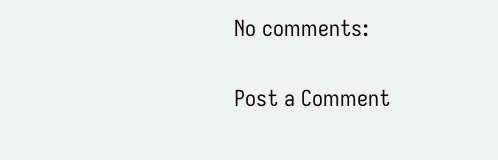No comments:

Post a Comment